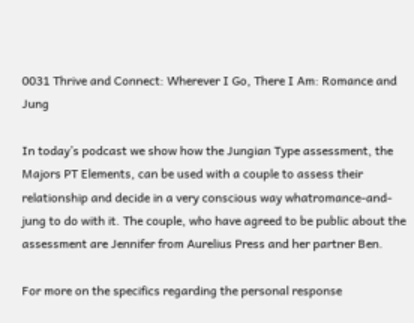0031 Thrive and Connect: Wherever I Go, There I Am: Romance and Jung

In today’s podcast we show how the Jungian Type assessment, the Majors PT Elements, can be used with a couple to assess their relationship and decide in a very conscious way whatromance-and-jung to do with it. The couple, who have agreed to be public about the assessment are Jennifer from Aurelius Press and her partner Ben.

For more on the specifics regarding the personal response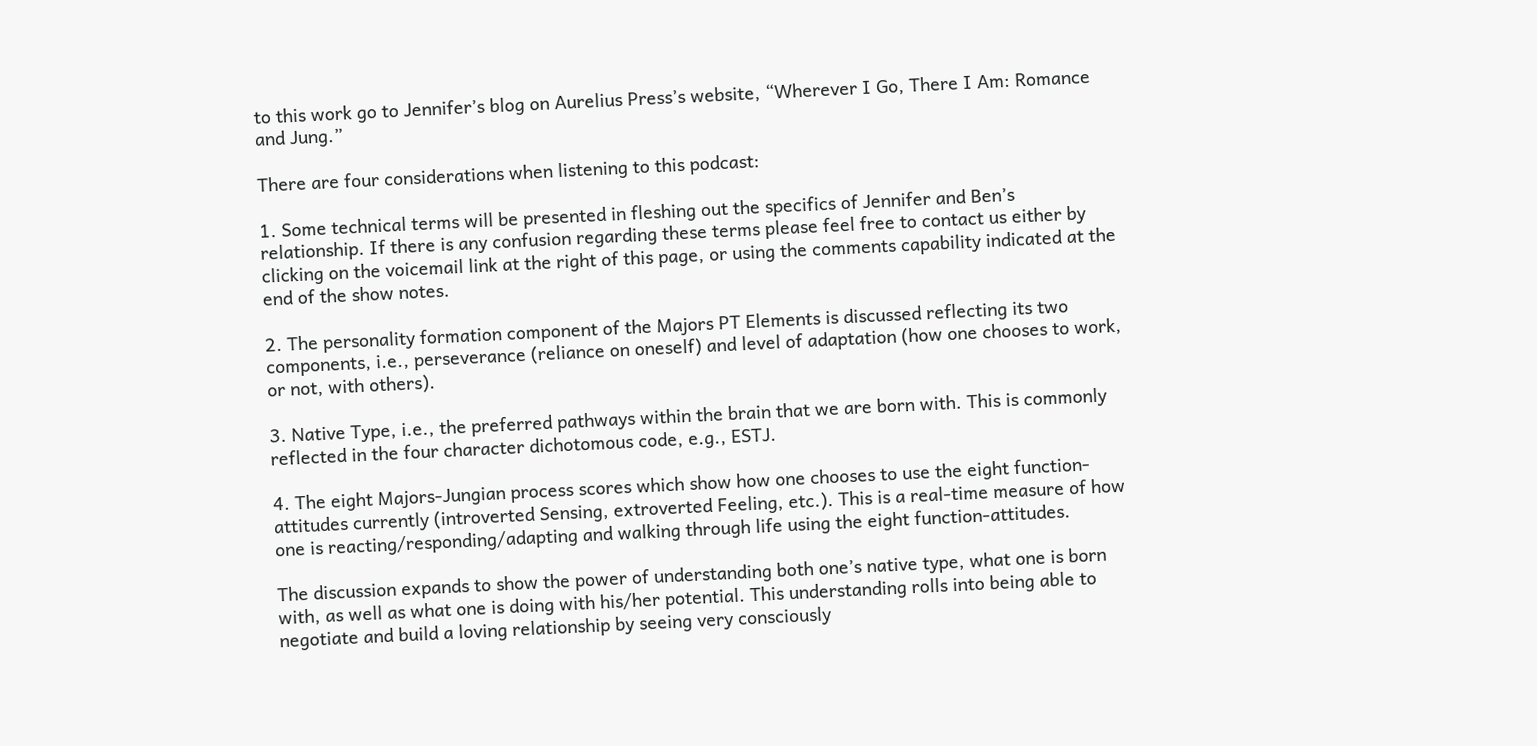to this work go to Jennifer’s blog on Aurelius Press’s website, “Wherever I Go, There I Am: Romance and Jung.”

There are four considerations when listening to this podcast:

1. Some technical terms will be presented in fleshing out the specifics of Jennifer and Ben’s relationship. If there is any confusion regarding these terms please feel free to contact us either by clicking on the voicemail link at the right of this page, or using the comments capability indicated at the end of the show notes.

2. The personality formation component of the Majors PT Elements is discussed reflecting its two components, i.e., perseverance (reliance on oneself) and level of adaptation (how one chooses to work, or not, with others).

3. Native Type, i.e., the preferred pathways within the brain that we are born with. This is commonly reflected in the four character dichotomous code, e.g., ESTJ.

4. The eight Majors-Jungian process scores which show how one chooses to use the eight function-attitudes currently (introverted Sensing, extroverted Feeling, etc.). This is a real-time measure of how one is reacting/responding/adapting and walking through life using the eight function-attitudes.

The discussion expands to show the power of understanding both one’s native type, what one is born with, as well as what one is doing with his/her potential. This understanding rolls into being able to negotiate and build a loving relationship by seeing very consciously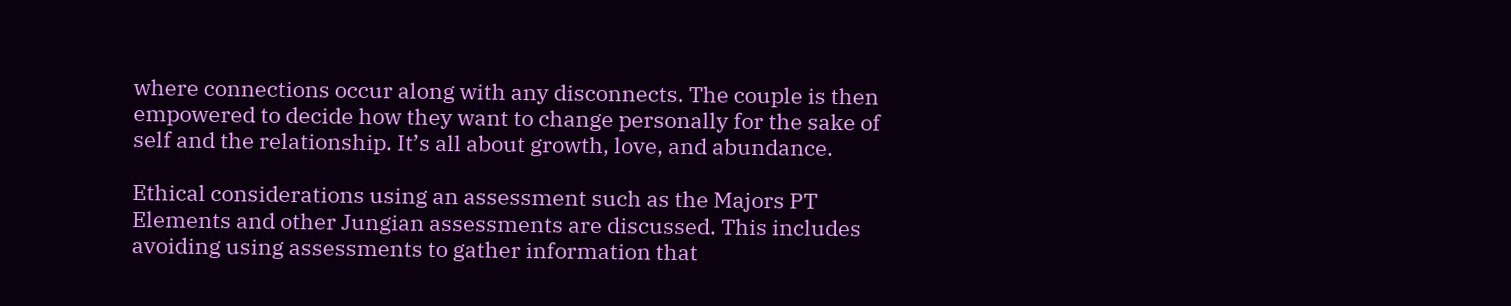where connections occur along with any disconnects. The couple is then empowered to decide how they want to change personally for the sake of self and the relationship. It’s all about growth, love, and abundance.

Ethical considerations using an assessment such as the Majors PT Elements and other Jungian assessments are discussed. This includes avoiding using assessments to gather information that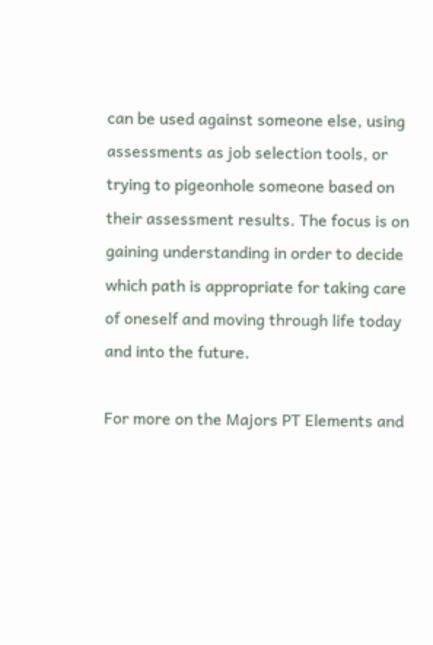can be used against someone else, using assessments as job selection tools, or trying to pigeonhole someone based on their assessment results. The focus is on gaining understanding in order to decide which path is appropriate for taking care of oneself and moving through life today and into the future.

For more on the Majors PT Elements and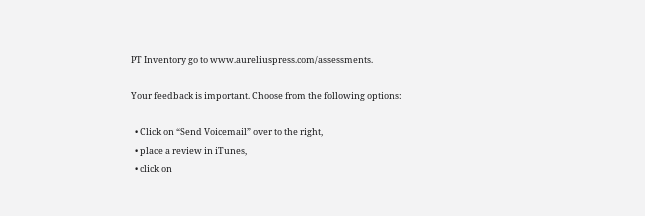PT Inventory go to www.aureliuspress.com/assessments.

Your feedback is important. Choose from the following options:

  • Click on “Send Voicemail” over to the right,
  • place a review in iTunes,
  • click on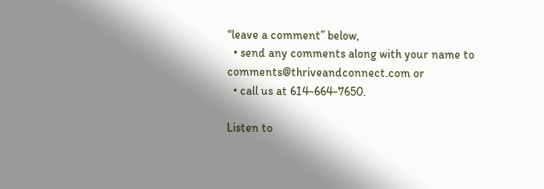“leave a comment” below,
  • send any comments along with your name to comments@thriveandconnect.com or
  • call us at 614-664-7650.

Listen to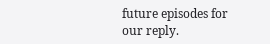future episodes for our reply.